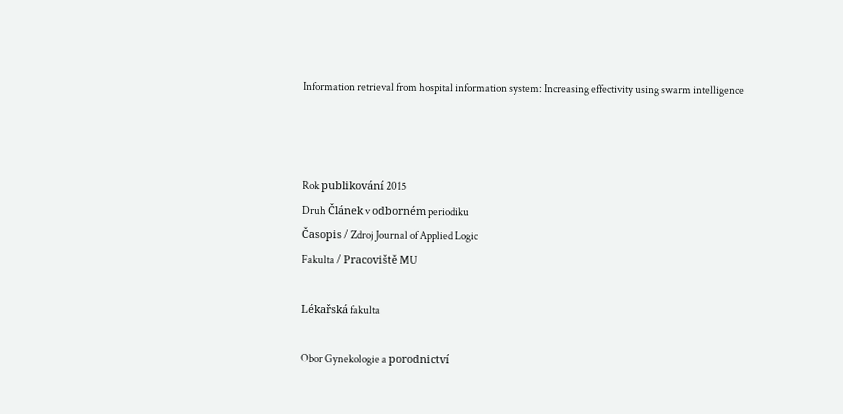Information retrieval from hospital information system: Increasing effectivity using swarm intelligence



Rok publikování 2015
Druh Článek v odborném periodiku
Časopis / Zdroj Journal of Applied Logic
Fakulta / Pracoviště MU

Lékařská fakulta

Obor Gynekologie a porodnictví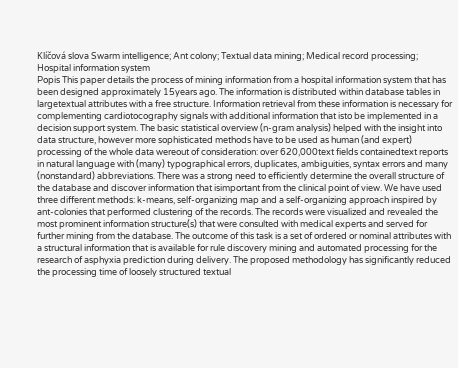Klíčová slova Swarm intelligence; Ant colony; Textual data mining; Medical record processing; Hospital information system
Popis This paper details the process of mining information from a hospital information system that has been designed approximately 15years ago. The information is distributed within database tables in largetextual attributes with a free structure. Information retrieval from these information is necessary for complementing cardiotocography signals with additional information that isto be implemented in a decision support system. The basic statistical overview (n-gram analysis) helped with the insight into data structure, however more sophisticated methods have to be used as human (and expert) processing of the whole data wereout of consideration: over 620,000text fields containedtext reports in natural language with (many) typographical errors, duplicates, ambiguities, syntax errors and many (nonstandard) abbreviations. There was a strong need to efficiently determine the overall structure of the database and discover information that isimportant from the clinical point of view. We have used three different methods: k-means, self-organizing map and a self-organizing approach inspired by ant-colonies that performed clustering of the records. The records were visualized and revealed the most prominent information structure(s) that were consulted with medical experts and served for further mining from the database. The outcome of this task is a set of ordered or nominal attributes with a structural information that is available for rule discovery mining and automated processing for the research of asphyxia prediction during delivery. The proposed methodology has significantly reduced the processing time of loosely structured textual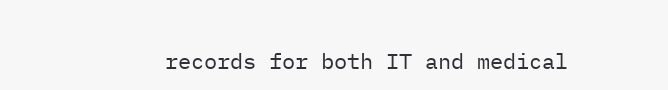records for both IT and medical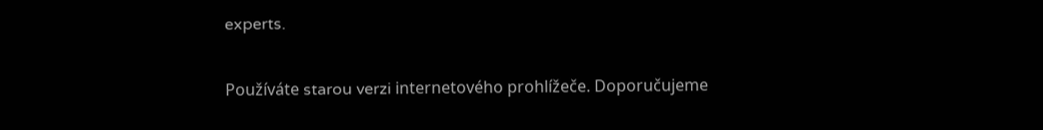experts.

Používáte starou verzi internetového prohlížeče. Doporučujeme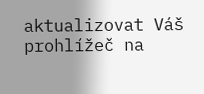aktualizovat Váš prohlížeč na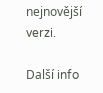nejnovější verzi.

Další info